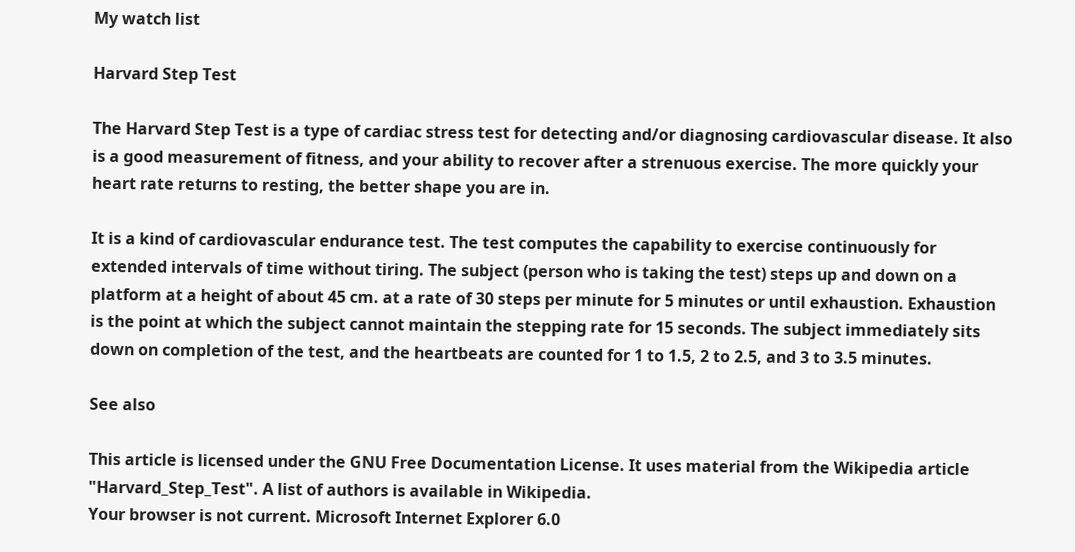My watch list

Harvard Step Test

The Harvard Step Test is a type of cardiac stress test for detecting and/or diagnosing cardiovascular disease. It also is a good measurement of fitness, and your ability to recover after a strenuous exercise. The more quickly your heart rate returns to resting, the better shape you are in.

It is a kind of cardiovascular endurance test. The test computes the capability to exercise continuously for extended intervals of time without tiring. The subject (person who is taking the test) steps up and down on a platform at a height of about 45 cm. at a rate of 30 steps per minute for 5 minutes or until exhaustion. Exhaustion is the point at which the subject cannot maintain the stepping rate for 15 seconds. The subject immediately sits down on completion of the test, and the heartbeats are counted for 1 to 1.5, 2 to 2.5, and 3 to 3.5 minutes.

See also

This article is licensed under the GNU Free Documentation License. It uses material from the Wikipedia article "Harvard_Step_Test". A list of authors is available in Wikipedia.
Your browser is not current. Microsoft Internet Explorer 6.0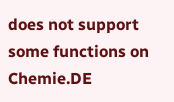does not support some functions on Chemie.DE